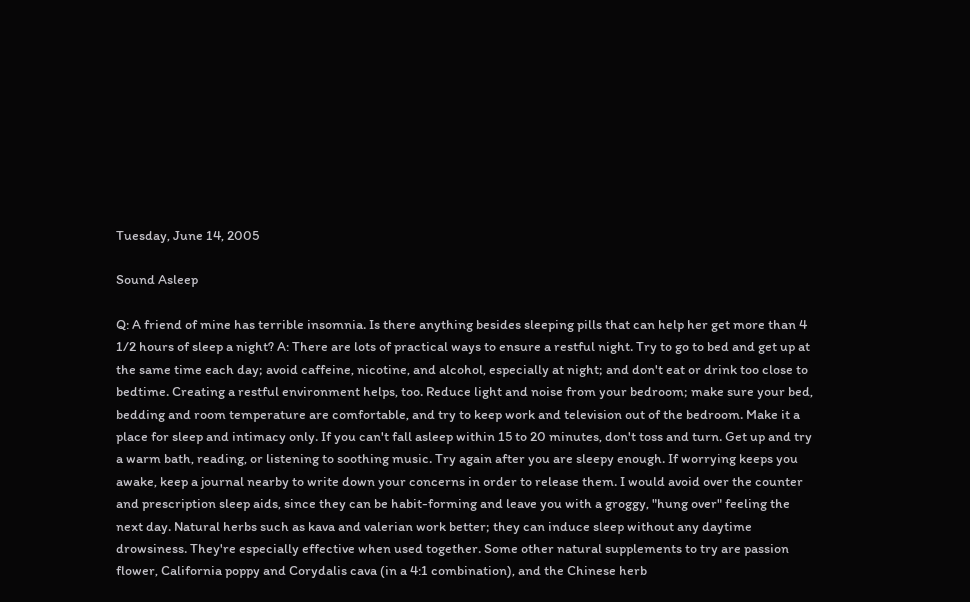Tuesday, June 14, 2005

Sound Asleep

Q: A friend of mine has terrible insomnia. Is there anything besides sleeping pills that can help her get more than 4 1/2 hours of sleep a night? A: There are lots of practical ways to ensure a restful night. Try to go to bed and get up at the same time each day; avoid caffeine, nicotine, and alcohol, especially at night; and don't eat or drink too close to bedtime. Creating a restful environment helps, too. Reduce light and noise from your bedroom; make sure your bed, bedding and room temperature are comfortable, and try to keep work and television out of the bedroom. Make it a place for sleep and intimacy only. If you can't fall asleep within 15 to 20 minutes, don't toss and turn. Get up and try a warm bath, reading, or listening to soothing music. Try again after you are sleepy enough. If worrying keeps you awake, keep a journal nearby to write down your concerns in order to release them. I would avoid over the counter and prescription sleep aids, since they can be habit-forming and leave you with a groggy, "hung over" feeling the next day. Natural herbs such as kava and valerian work better; they can induce sleep without any daytime drowsiness. They're especially effective when used together. Some other natural supplements to try are passion flower, California poppy and Corydalis cava (in a 4:1 combination), and the Chinese herb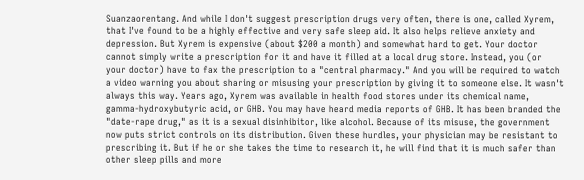Suanzaorentang. And while I don't suggest prescription drugs very often, there is one, called Xyrem, that I've found to be a highly effective and very safe sleep aid. It also helps relieve anxiety and depression. But Xyrem is expensive (about $200 a month) and somewhat hard to get. Your doctor cannot simply write a prescription for it and have it filled at a local drug store. Instead, you (or your doctor) have to fax the prescription to a "central pharmacy." And you will be required to watch a video warning you about sharing or misusing your prescription by giving it to someone else. It wasn't always this way. Years ago, Xyrem was available in health food stores under its chemical name, gamma-hydroxybutyric acid, or GHB. You may have heard media reports of GHB. It has been branded the "date-rape drug," as it is a sexual disinhibitor, like alcohol. Because of its misuse, the government now puts strict controls on its distribution. Given these hurdles, your physician may be resistant to prescribing it. But if he or she takes the time to research it, he will find that it is much safer than other sleep pills and more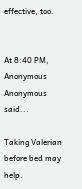effective, too.


At 8:40 PM, Anonymous Anonymous said...

Taking Valerian before bed may help.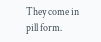They come in pill form.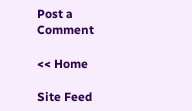Post a Comment

<< Home

Site Feed